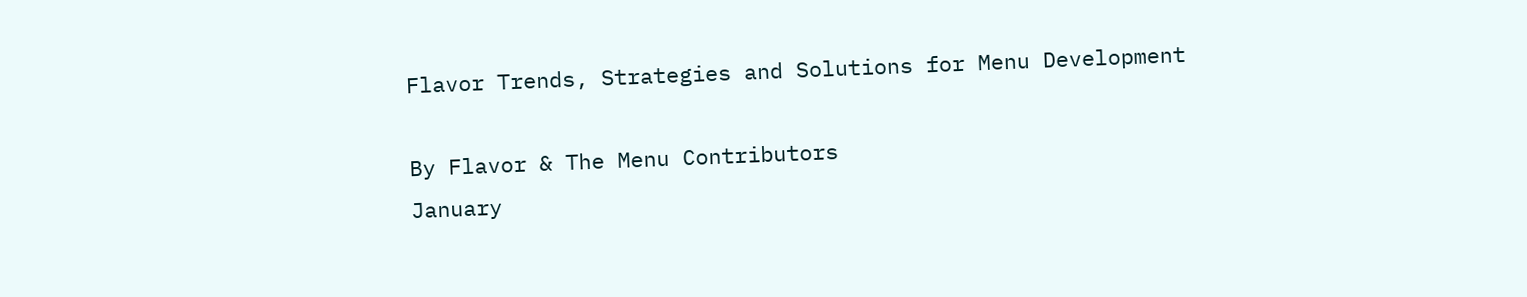Flavor Trends, Strategies and Solutions for Menu Development

By Flavor & The Menu Contributors
January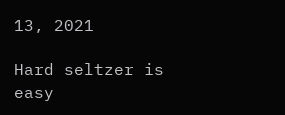13, 2021

Hard seltzer is easy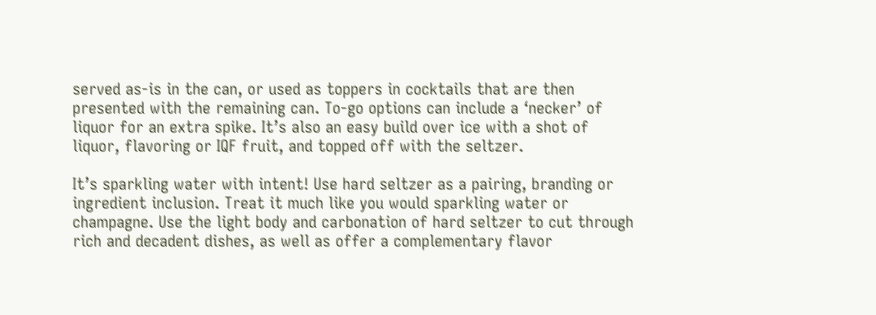served as-is in the can, or used as toppers in cocktails that are then presented with the remaining can. To-go options can include a ‘necker’ of liquor for an extra spike. It’s also an easy build over ice with a shot of liquor, flavoring or IQF fruit, and topped off with the seltzer.

It’s sparkling water with intent! Use hard seltzer as a pairing, branding or ingredient inclusion. Treat it much like you would sparkling water or champagne. Use the light body and carbonation of hard seltzer to cut through rich and decadent dishes, as well as offer a complementary flavor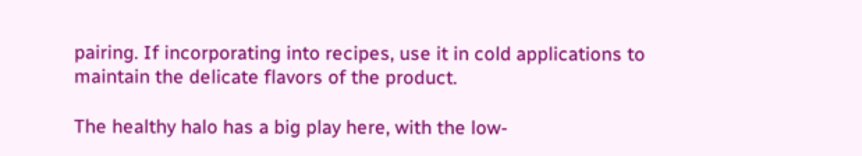pairing. If incorporating into recipes, use it in cold applications to maintain the delicate flavors of the product.

The healthy halo has a big play here, with the low-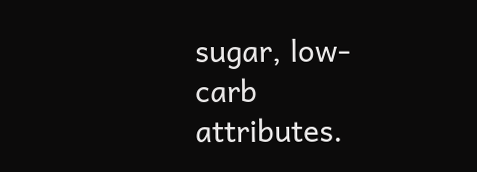sugar, low-carb attributes.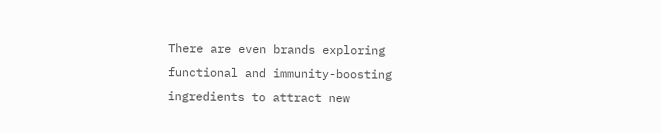There are even brands exploring functional and immunity-boosting ingredients to attract new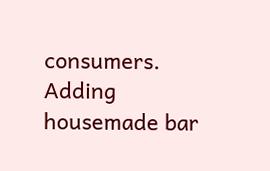consumers. Adding housemade bar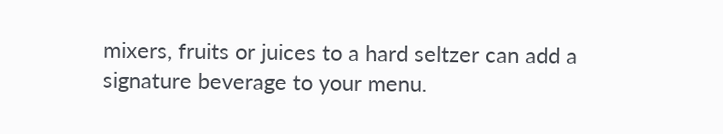mixers, fruits or juices to a hard seltzer can add a signature beverage to your menu.